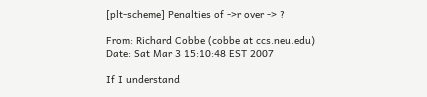[plt-scheme] Penalties of ->r over -> ?

From: Richard Cobbe (cobbe at ccs.neu.edu)
Date: Sat Mar 3 15:10:48 EST 2007

If I understand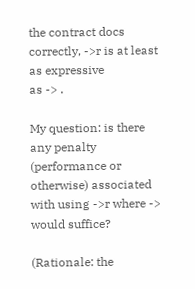the contract docs correctly, ->r is at least as expressive
as -> .

My question: is there any penalty (performance or otherwise) associated
with using ->r where -> would suffice?

(Rationale: the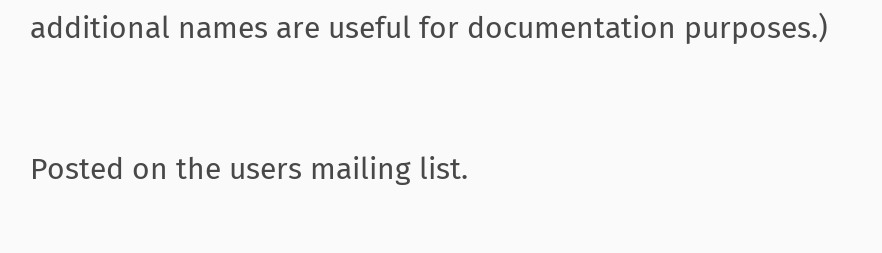additional names are useful for documentation purposes.)


Posted on the users mailing list.